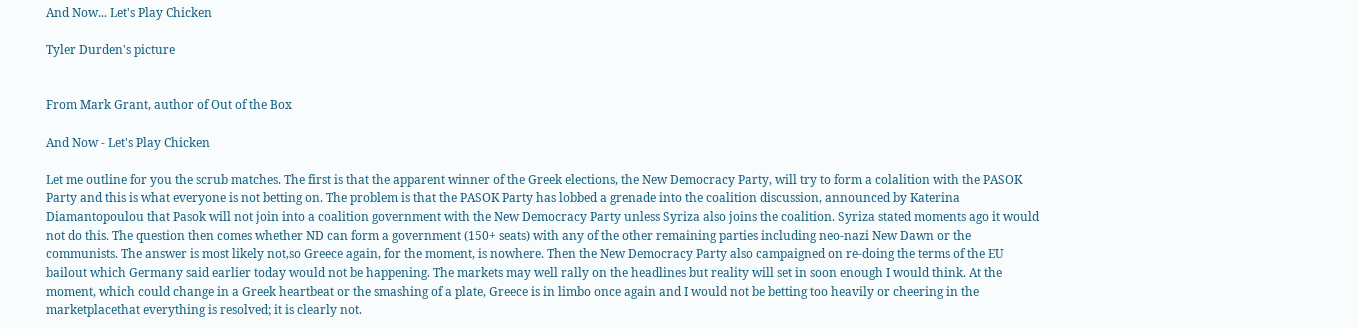And Now... Let's Play Chicken

Tyler Durden's picture


From Mark Grant, author of Out of the Box

And Now - Let's Play Chicken

Let me outline for you the scrub matches. The first is that the apparent winner of the Greek elections, the New Democracy Party, will try to form a colalition with the PASOK Party and this is what everyone is not betting on. The problem is that the PASOK Party has lobbed a grenade into the coalition discussion, announced by Katerina Diamantopoulou that Pasok will not join into a coalition government with the New Democracy Party unless Syriza also joins the coalition. Syriza stated moments ago it would not do this. The question then comes whether ND can form a government (150+ seats) with any of the other remaining parties including neo-nazi New Dawn or the communists. The answer is most likely not,so Greece again, for the moment, is nowhere. Then the New Democracy Party also campaigned on re-doing the terms of the EU bailout which Germany said earlier today would not be happening. The markets may well rally on the headlines but reality will set in soon enough I would think. At the moment, which could change in a Greek heartbeat or the smashing of a plate, Greece is in limbo once again and I would not be betting too heavily or cheering in the marketplacethat everything is resolved; it is clearly not.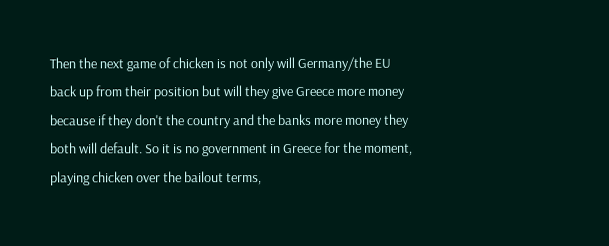Then the next game of chicken is not only will Germany/the EU back up from their position but will they give Greece more money because if they don't the country and the banks more money they both will default. So it is no government in Greece for the moment, playing chicken over the bailout terms,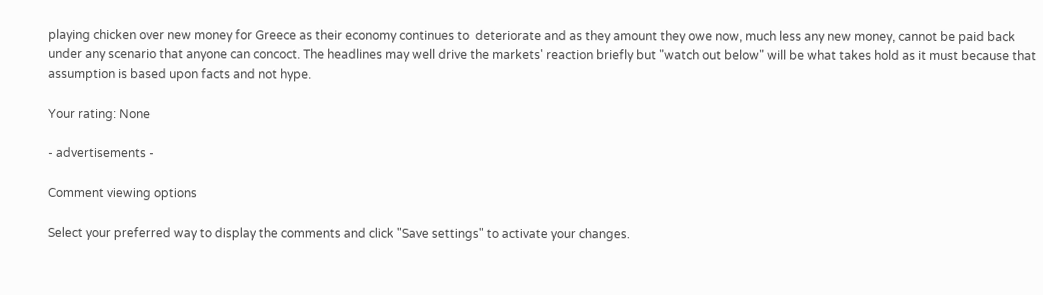playing chicken over new money for Greece as their economy continues to  deteriorate and as they amount they owe now, much less any new money, cannot be paid back under any scenario that anyone can concoct. The headlines may well drive the markets' reaction briefly but "watch out below" will be what takes hold as it must because that assumption is based upon facts and not hype.

Your rating: None

- advertisements -

Comment viewing options

Select your preferred way to display the comments and click "Save settings" to activate your changes.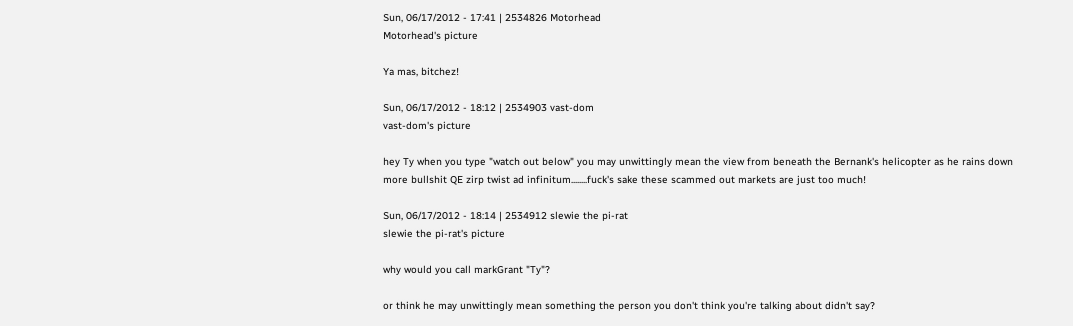Sun, 06/17/2012 - 17:41 | 2534826 Motorhead
Motorhead's picture

Ya mas, bitchez!

Sun, 06/17/2012 - 18:12 | 2534903 vast-dom
vast-dom's picture

hey Ty when you type "watch out below" you may unwittingly mean the view from beneath the Bernank's helicopter as he rains down more bullshit QE zirp twist ad infinitum........fuck's sake these scammed out markets are just too much!

Sun, 06/17/2012 - 18:14 | 2534912 slewie the pi-rat
slewie the pi-rat's picture

why would you call markGrant "Ty"?

or think he may unwittingly mean something the person you don't think you're talking about didn't say?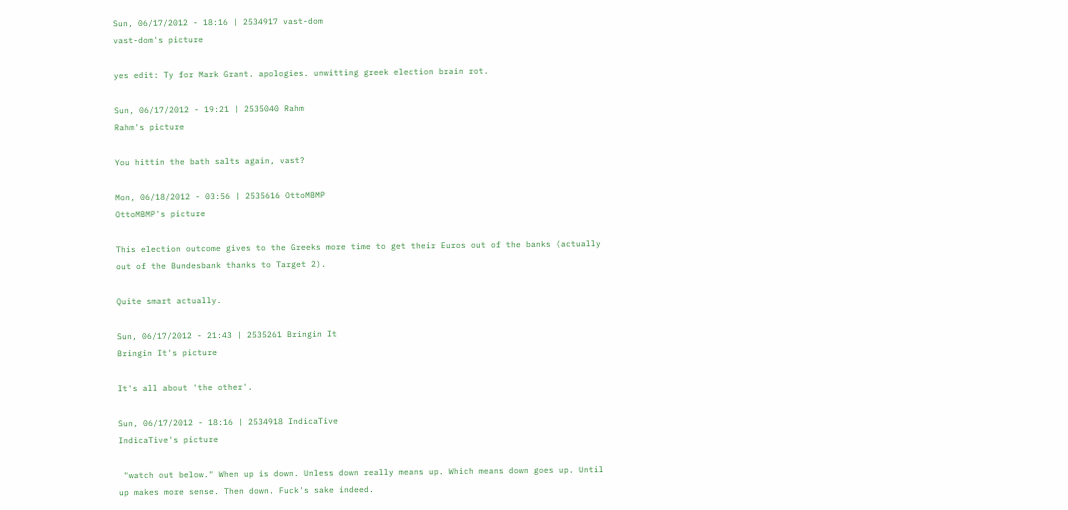Sun, 06/17/2012 - 18:16 | 2534917 vast-dom
vast-dom's picture

yes edit: Ty for Mark Grant. apologies. unwitting greek election brain rot.

Sun, 06/17/2012 - 19:21 | 2535040 Rahm
Rahm's picture

You hittin the bath salts again, vast?

Mon, 06/18/2012 - 03:56 | 2535616 OttoMBMP
OttoMBMP's picture

This election outcome gives to the Greeks more time to get their Euros out of the banks (actually out of the Bundesbank thanks to Target 2).

Quite smart actually.

Sun, 06/17/2012 - 21:43 | 2535261 Bringin It
Bringin It's picture

It's all about 'the other'.

Sun, 06/17/2012 - 18:16 | 2534918 IndicaTive
IndicaTive's picture

 "watch out below." When up is down. Unless down really means up. Which means down goes up. Until up makes more sense. Then down. Fuck's sake indeed.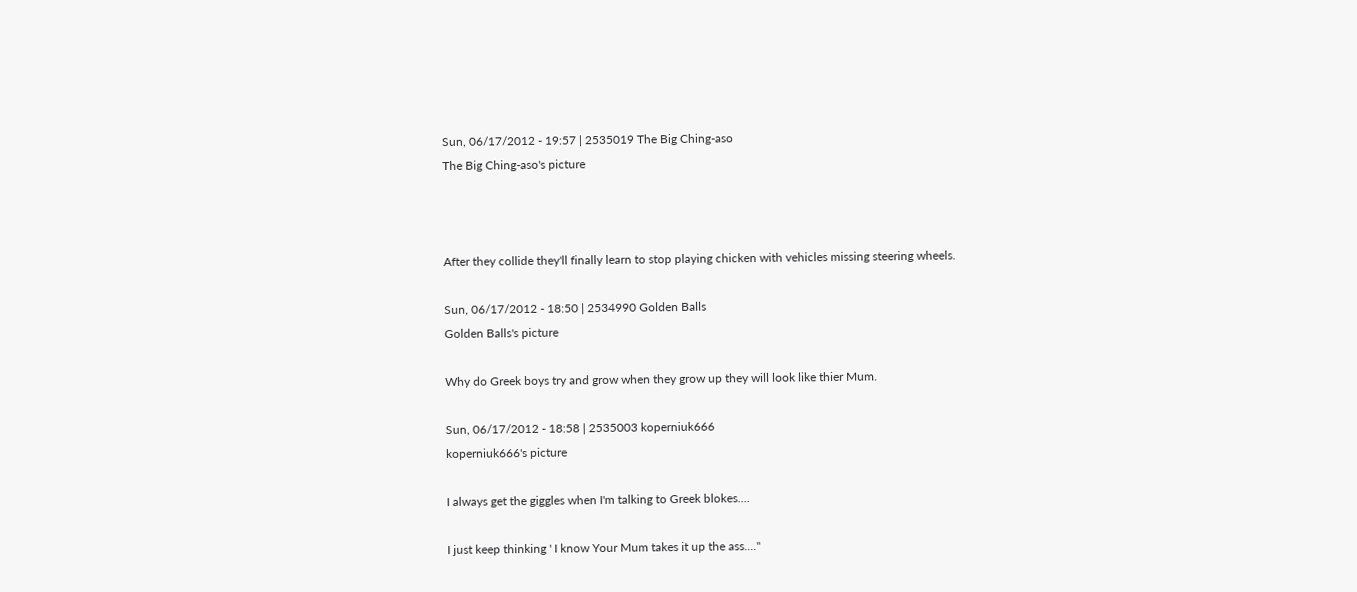Sun, 06/17/2012 - 19:57 | 2535019 The Big Ching-aso
The Big Ching-aso's picture



After they collide they'll finally learn to stop playing chicken with vehicles missing steering wheels.

Sun, 06/17/2012 - 18:50 | 2534990 Golden Balls
Golden Balls's picture

Why do Greek boys try and grow when they grow up they will look like thier Mum.

Sun, 06/17/2012 - 18:58 | 2535003 koperniuk666
koperniuk666's picture

I always get the giggles when I'm talking to Greek blokes....

I just keep thinking ' I know Your Mum takes it up the ass...."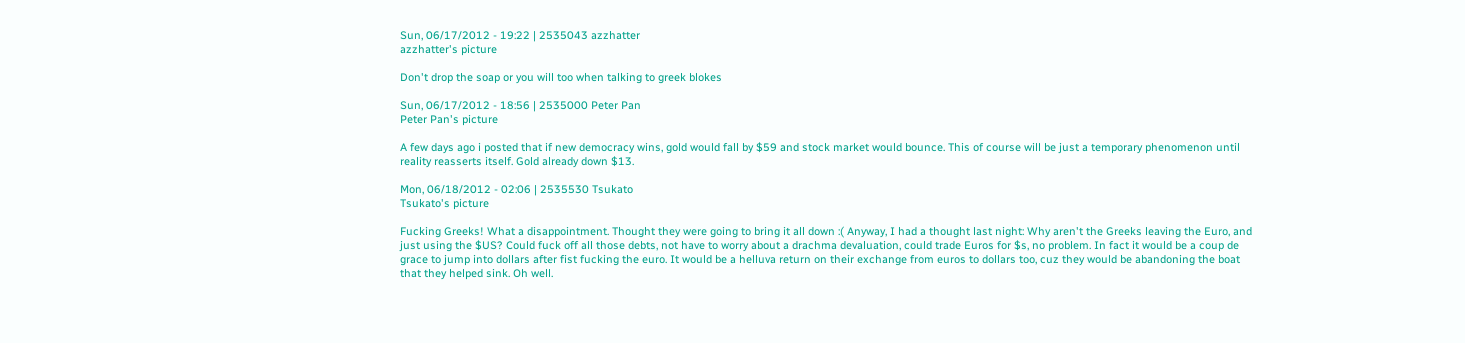Sun, 06/17/2012 - 19:22 | 2535043 azzhatter
azzhatter's picture

Don't drop the soap or you will too when talking to greek blokes

Sun, 06/17/2012 - 18:56 | 2535000 Peter Pan
Peter Pan's picture

A few days ago i posted that if new democracy wins, gold would fall by $59 and stock market would bounce. This of course will be just a temporary phenomenon until reality reasserts itself. Gold already down $13.

Mon, 06/18/2012 - 02:06 | 2535530 Tsukato
Tsukato's picture

Fucking Greeks! What a disappointment. Thought they were going to bring it all down :( Anyway, I had a thought last night: Why aren't the Greeks leaving the Euro, and just using the $US? Could fuck off all those debts, not have to worry about a drachma devaluation, could trade Euros for $s, no problem. In fact it would be a coup de grace to jump into dollars after fist fucking the euro. It would be a helluva return on their exchange from euros to dollars too, cuz they would be abandoning the boat that they helped sink. Oh well.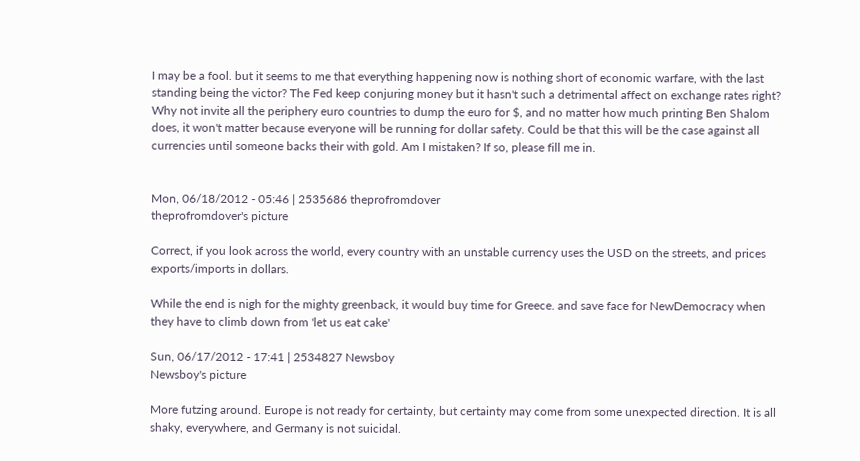I may be a fool. but it seems to me that everything happening now is nothing short of economic warfare, with the last standing being the victor? The Fed keep conjuring money but it hasn't such a detrimental affect on exchange rates right? Why not invite all the periphery euro countries to dump the euro for $, and no matter how much printing Ben Shalom does, it won't matter because everyone will be running for dollar safety. Could be that this will be the case against all currencies until someone backs their with gold. Am I mistaken? If so, please fill me in.


Mon, 06/18/2012 - 05:46 | 2535686 theprofromdover
theprofromdover's picture

Correct, if you look across the world, every country with an unstable currency uses the USD on the streets, and prices exports/imports in dollars.

While the end is nigh for the mighty greenback, it would buy time for Greece. and save face for NewDemocracy when they have to climb down from 'let us eat cake'

Sun, 06/17/2012 - 17:41 | 2534827 Newsboy
Newsboy's picture

More futzing around. Europe is not ready for certainty, but certainty may come from some unexpected direction. It is all shaky, everywhere, and Germany is not suicidal.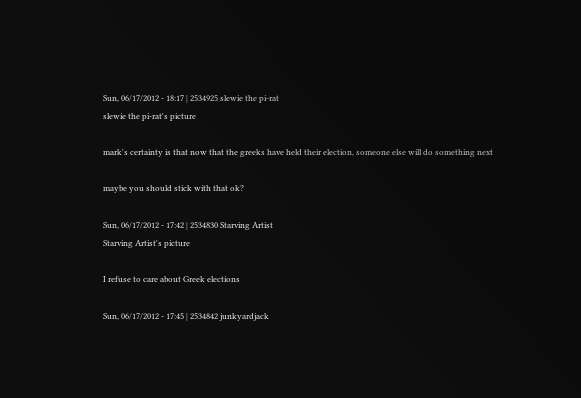Sun, 06/17/2012 - 18:17 | 2534925 slewie the pi-rat
slewie the pi-rat's picture

mark's certainty is that now that the greeks have held their election, someone else will do something next

maybe you should stick with that ok?

Sun, 06/17/2012 - 17:42 | 2534830 Starving Artist
Starving Artist's picture

I refuse to care about Greek elections

Sun, 06/17/2012 - 17:45 | 2534842 junkyardjack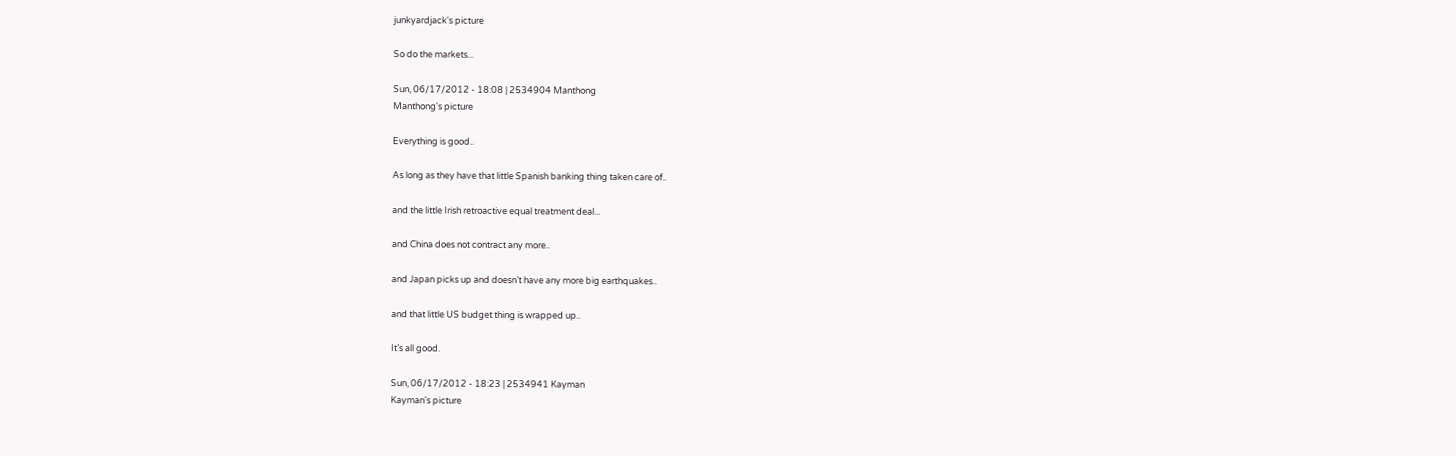junkyardjack's picture

So do the markets...

Sun, 06/17/2012 - 18:08 | 2534904 Manthong
Manthong's picture

Everything is good..

As long as they have that little Spanish banking thing taken care of..

and the little Irish retroactive equal treatment deal...

and China does not contract any more..

and Japan picks up and doesn’t have any more big earthquakes..

and that little US budget thing is wrapped up..

It’s all good.

Sun, 06/17/2012 - 18:23 | 2534941 Kayman
Kayman's picture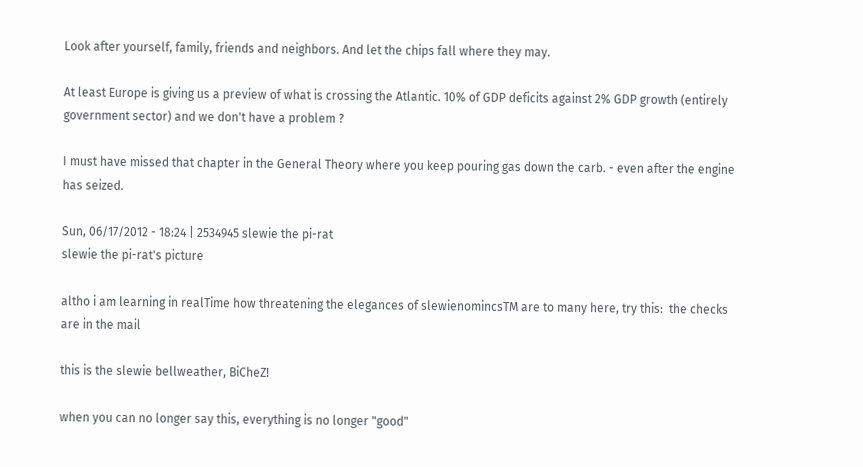Look after yourself, family, friends and neighbors. And let the chips fall where they may.

At least Europe is giving us a preview of what is crossing the Atlantic. 10% of GDP deficits against 2% GDP growth (entirely government sector) and we don't have a problem ?

I must have missed that chapter in the General Theory where you keep pouring gas down the carb. - even after the engine has seized.

Sun, 06/17/2012 - 18:24 | 2534945 slewie the pi-rat
slewie the pi-rat's picture

altho i am learning in realTime how threatening the elegances of slewienomincsTM are to many here, try this:  the checks are in the mail

this is the slewie bellweather, BiCheZ!

when you can no longer say this, everything is no longer "good"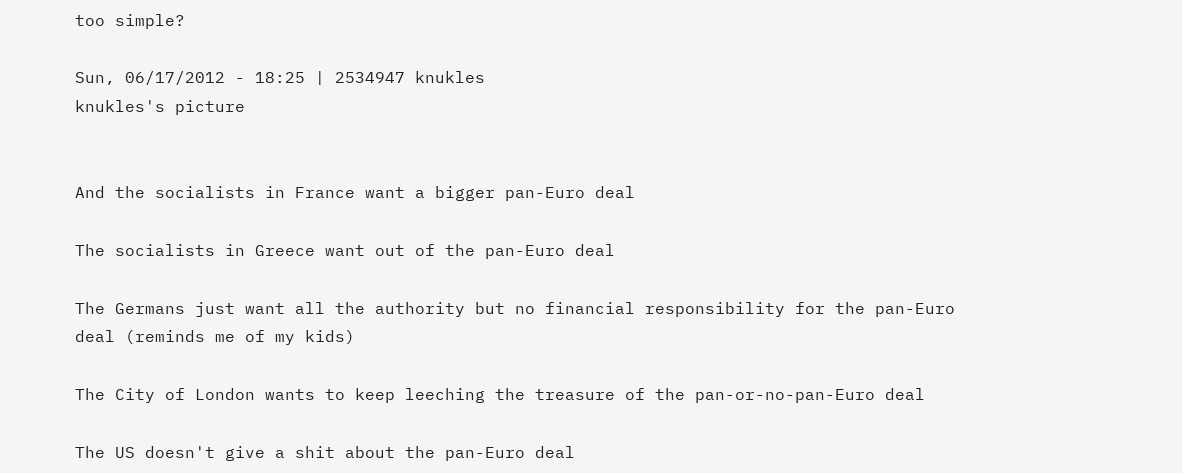too simple?

Sun, 06/17/2012 - 18:25 | 2534947 knukles
knukles's picture


And the socialists in France want a bigger pan-Euro deal

The socialists in Greece want out of the pan-Euro deal

The Germans just want all the authority but no financial responsibility for the pan-Euro deal (reminds me of my kids)

The City of London wants to keep leeching the treasure of the pan-or-no-pan-Euro deal

The US doesn't give a shit about the pan-Euro deal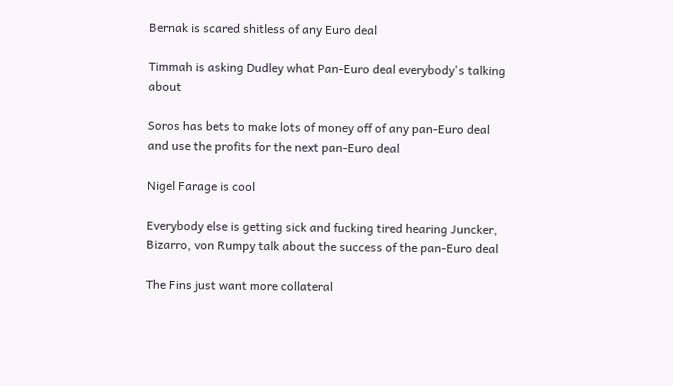Bernak is scared shitless of any Euro deal

Timmah is asking Dudley what Pan-Euro deal everybody's talking about

Soros has bets to make lots of money off of any pan-Euro deal and use the profits for the next pan-Euro deal

Nigel Farage is cool

Everybody else is getting sick and fucking tired hearing Juncker, Bizarro, von Rumpy talk about the success of the pan-Euro deal

The Fins just want more collateral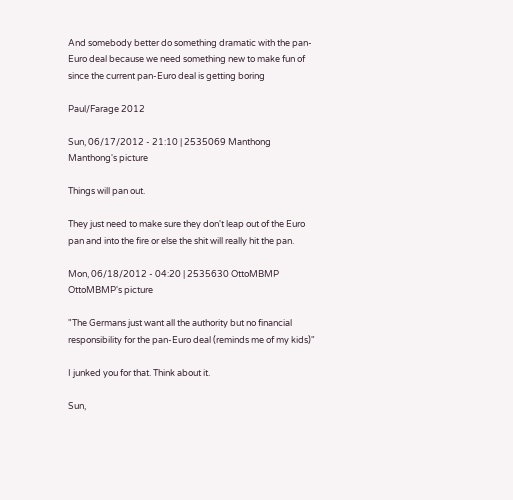And somebody better do something dramatic with the pan-Euro deal because we need something new to make fun of since the current pan-Euro deal is getting boring

Paul/Farage 2012

Sun, 06/17/2012 - 21:10 | 2535069 Manthong
Manthong's picture

Things will pan out.

They just need to make sure they don't leap out of the Euro pan and into the fire or else the shit will really hit the pan.

Mon, 06/18/2012 - 04:20 | 2535630 OttoMBMP
OttoMBMP's picture

"The Germans just want all the authority but no financial responsibility for the pan-Euro deal (reminds me of my kids)"

I junked you for that. Think about it.

Sun,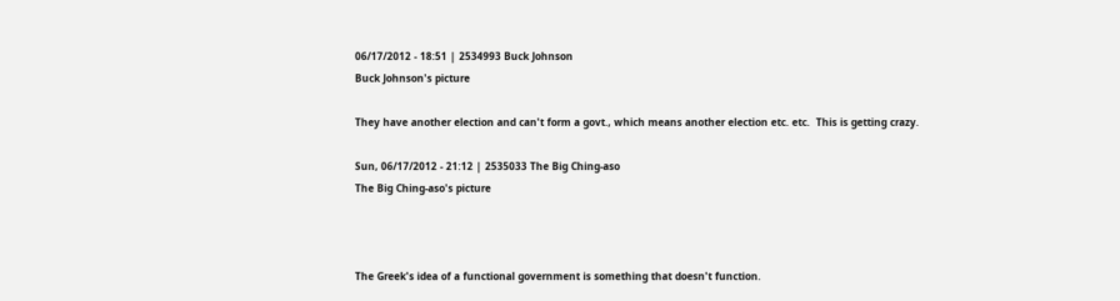06/17/2012 - 18:51 | 2534993 Buck Johnson
Buck Johnson's picture

They have another election and can't form a govt., which means another election etc. etc.  This is getting crazy.

Sun, 06/17/2012 - 21:12 | 2535033 The Big Ching-aso
The Big Ching-aso's picture



The Greek's idea of a functional government is something that doesn't function.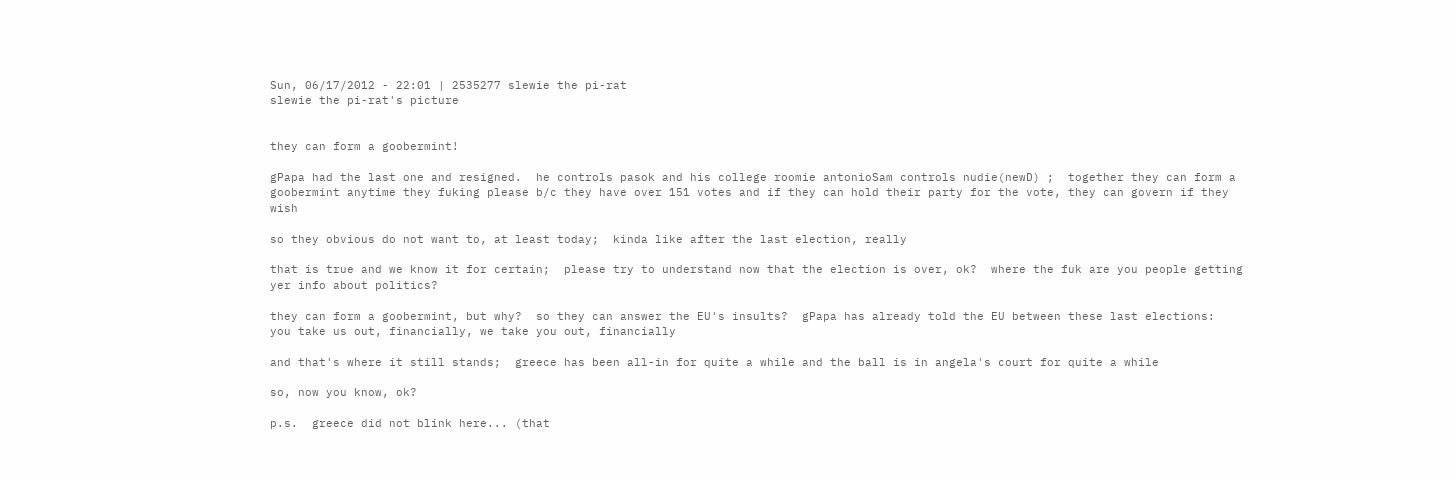Sun, 06/17/2012 - 22:01 | 2535277 slewie the pi-rat
slewie the pi-rat's picture


they can form a goobermint!

gPapa had the last one and resigned.  he controls pasok and his college roomie antonioSam controls nudie(newD) ;  together they can form a goobermint anytime they fuking please b/c they have over 151 votes and if they can hold their party for the vote, they can govern if they wish

so they obvious do not want to, at least today;  kinda like after the last election, really

that is true and we know it for certain;  please try to understand now that the election is over, ok?  where the fuk are you people getting yer info about politics?

they can form a goobermint, but why?  so they can answer the EU's insults?  gPapa has already told the EU between these last elections:  you take us out, financially, we take you out, financially

and that's where it still stands;  greece has been all-in for quite a while and the ball is in angela's court for quite a while

so, now you know, ok?

p.s.  greece did not blink here... (that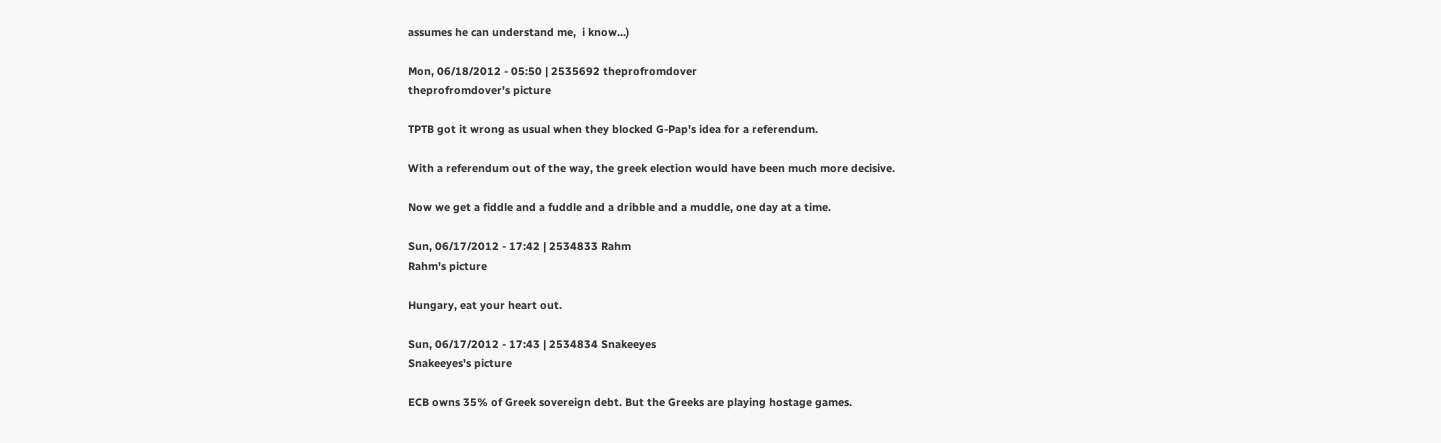assumes he can understand me,  i know...)

Mon, 06/18/2012 - 05:50 | 2535692 theprofromdover
theprofromdover's picture

TPTB got it wrong as usual when they blocked G-Pap's idea for a referendum.

With a referendum out of the way, the greek election would have been much more decisive.

Now we get a fiddle and a fuddle and a dribble and a muddle, one day at a time.

Sun, 06/17/2012 - 17:42 | 2534833 Rahm
Rahm's picture

Hungary, eat your heart out.

Sun, 06/17/2012 - 17:43 | 2534834 Snakeeyes
Snakeeyes's picture

ECB owns 35% of Greek sovereign debt. But the Greeks are playing hostage games.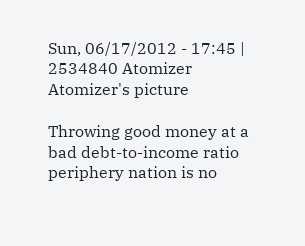Sun, 06/17/2012 - 17:45 | 2534840 Atomizer
Atomizer's picture

Throwing good money at a bad debt-to-income ratio periphery nation is no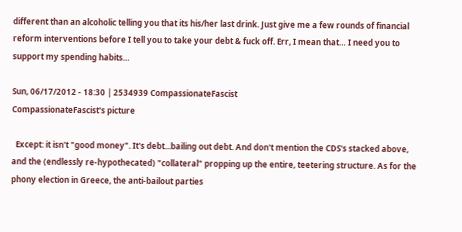different than an alcoholic telling you that its his/her last drink. Just give me a few rounds of financial reform interventions before I tell you to take your debt & fuck off. Err, I mean that… I need you to support my spending habits…

Sun, 06/17/2012 - 18:30 | 2534939 CompassionateFascist
CompassionateFascist's picture

  Except: it isn't "good money". It's debt...bailing out debt. And don't mention the CDS's stacked above, and the (endlessly re-hypothecated) "collateral" propping up the entire, teetering structure. As for the phony election in Greece, the anti-bailout parties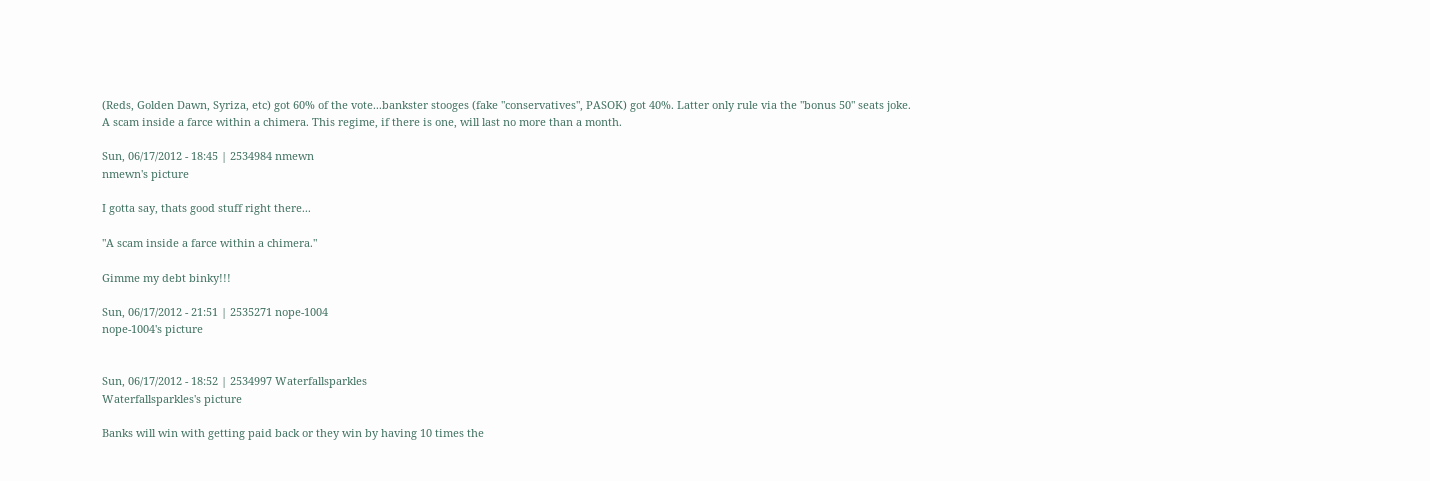(Reds, Golden Dawn, Syriza, etc) got 60% of the vote...bankster stooges (fake "conservatives", PASOK) got 40%. Latter only rule via the "bonus 50" seats joke. A scam inside a farce within a chimera. This regime, if there is one, will last no more than a month.

Sun, 06/17/2012 - 18:45 | 2534984 nmewn
nmewn's picture

I gotta say, thats good stuff right there...

"A scam inside a farce within a chimera."

Gimme my debt binky!!!

Sun, 06/17/2012 - 21:51 | 2535271 nope-1004
nope-1004's picture


Sun, 06/17/2012 - 18:52 | 2534997 Waterfallsparkles
Waterfallsparkles's picture

Banks will win with getting paid back or they win by having 10 times the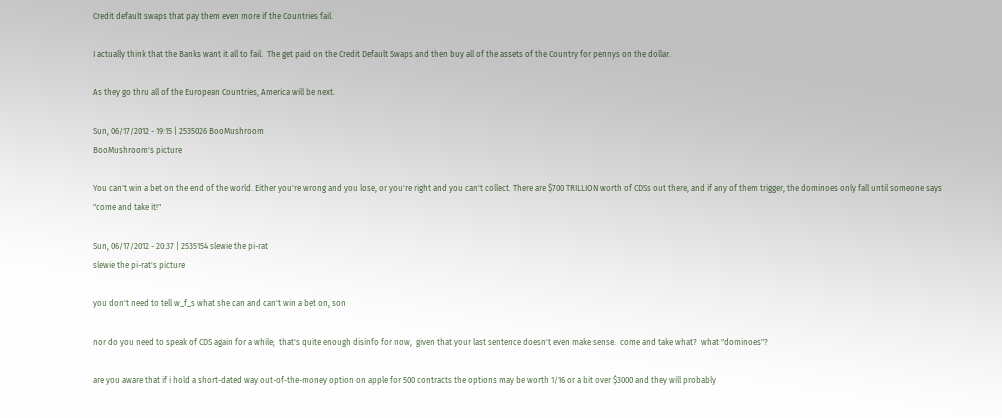Credit default swaps that pay them even more if the Countries fail.

I actually think that the Banks want it all to fail.  The get paid on the Credit Default Swaps and then buy all of the assets of the Country for pennys on the dollar.

As they go thru all of the European Countries, America will be next.

Sun, 06/17/2012 - 19:15 | 2535026 BooMushroom
BooMushroom's picture

You can't win a bet on the end of the world. Either you're wrong and you lose, or you're right and you can't collect. There are $700 TRILLION worth of CDSs out there, and if any of them trigger, the dominoes only fall until someone says "come and take it!"

Sun, 06/17/2012 - 20:37 | 2535154 slewie the pi-rat
slewie the pi-rat's picture

you don't need to tell w_f_s what she can and can't win a bet on, son

nor do you need to speak of CDS again for a while;  that's quite enough disinfo for now,  given that your last sentence doesn't even make sense.  come and take what?  what "dominoes"?

are you aware that if i hold a short-dated way out-of-the-money option on apple for 500 contracts the options may be worth 1/16 or a bit over $3000 and they will probably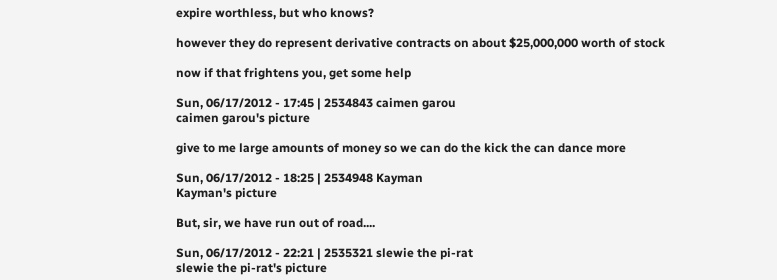expire worthless, but who knows?

however they do represent derivative contracts on about $25,000,000 worth of stock

now if that frightens you, get some help

Sun, 06/17/2012 - 17:45 | 2534843 caimen garou
caimen garou's picture

give to me large amounts of money so we can do the kick the can dance more

Sun, 06/17/2012 - 18:25 | 2534948 Kayman
Kayman's picture

But, sir, we have run out of road....

Sun, 06/17/2012 - 22:21 | 2535321 slewie the pi-rat
slewie the pi-rat's picture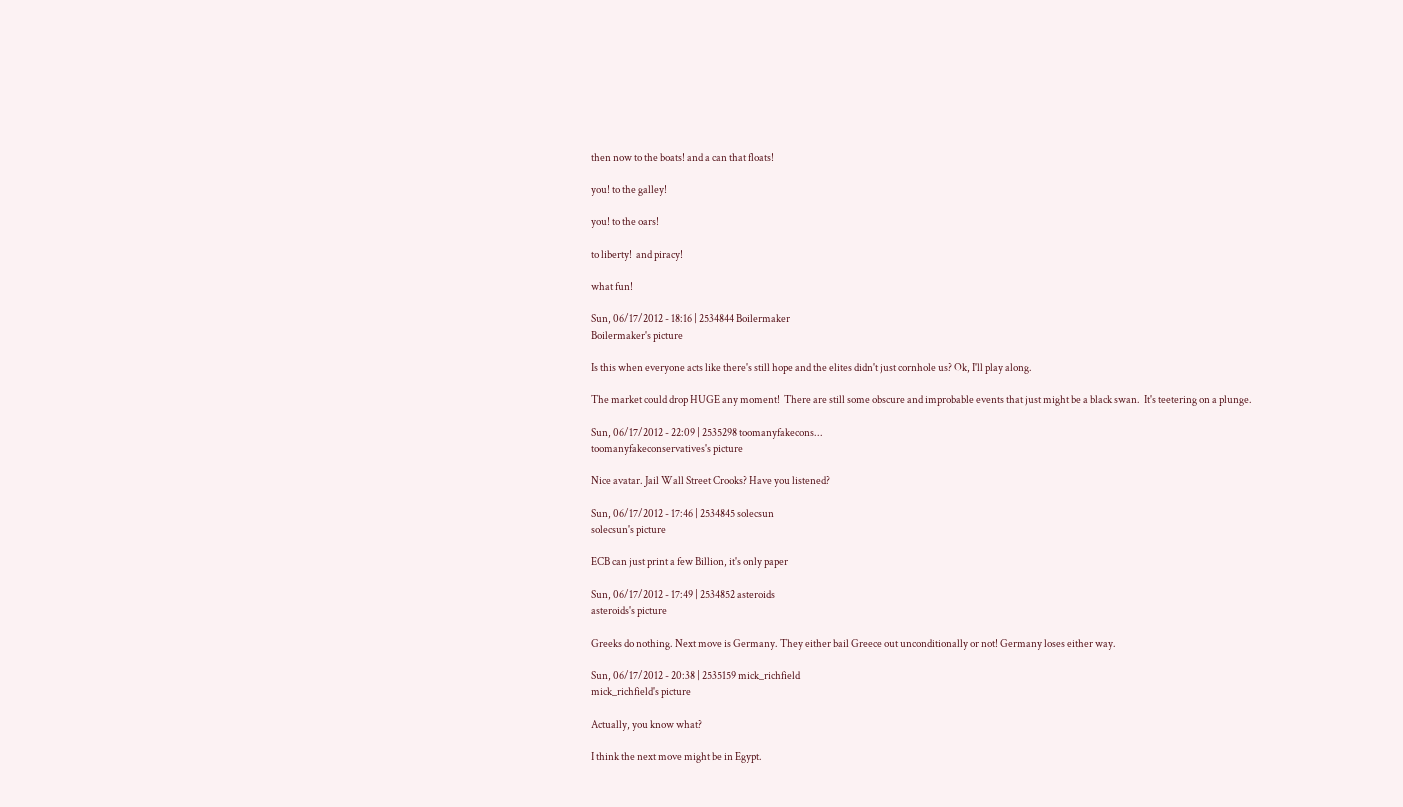then now to the boats! and a can that floats!

you! to the galley!

you! to the oars!

to liberty!  and piracy!

what fun!

Sun, 06/17/2012 - 18:16 | 2534844 Boilermaker
Boilermaker's picture

Is this when everyone acts like there's still hope and the elites didn't just cornhole us? Ok, I'll play along.

The market could drop HUGE any moment!  There are still some obscure and improbable events that just might be a black swan.  It's teetering on a plunge.

Sun, 06/17/2012 - 22:09 | 2535298 toomanyfakecons...
toomanyfakeconservatives's picture

Nice avatar. Jail Wall Street Crooks? Have you listened?

Sun, 06/17/2012 - 17:46 | 2534845 solecsun
solecsun's picture

ECB can just print a few Billion, it's only paper

Sun, 06/17/2012 - 17:49 | 2534852 asteroids
asteroids's picture

Greeks do nothing. Next move is Germany. They either bail Greece out unconditionally or not! Germany loses either way.

Sun, 06/17/2012 - 20:38 | 2535159 mick_richfield
mick_richfield's picture

Actually, you know what?

I think the next move might be in Egypt.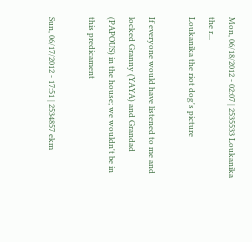Mon, 06/18/2012 - 02:07 | 2535533 Loukanika the r...
Loukanika the riot dog's picture

If everyone would have listened to me and locked Granny (YAYA) and Grandad (PAPOUS) in the house; we wouldn't be in this predicament

Sun, 06/17/2012 - 17:51 | 2534857 ekm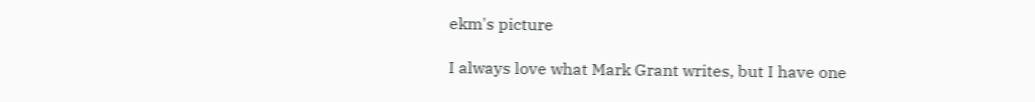ekm's picture

I always love what Mark Grant writes, but I have one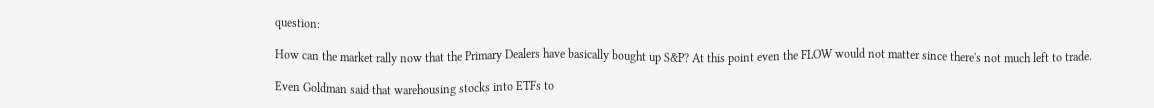question:

How can the market rally now that the Primary Dealers have basically bought up S&P? At this point even the FLOW would not matter since there's not much left to trade.

Even Goldman said that warehousing stocks into ETFs to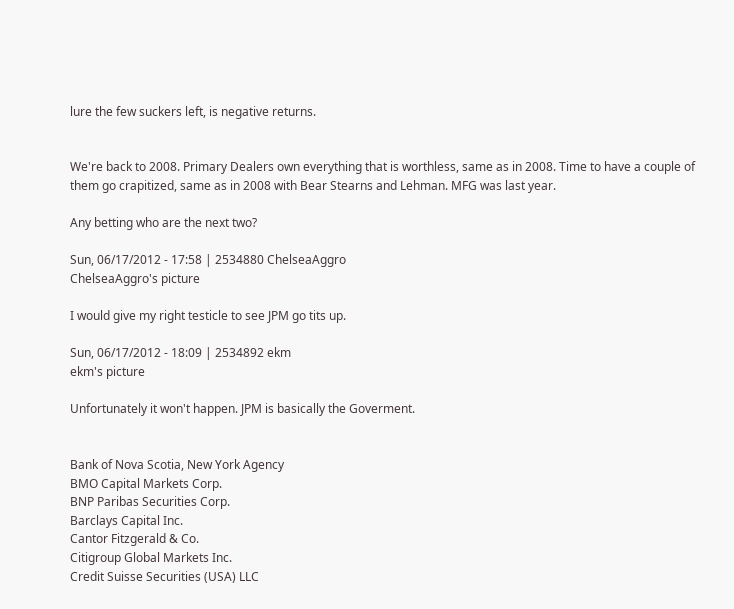lure the few suckers left, is negative returns.


We're back to 2008. Primary Dealers own everything that is worthless, same as in 2008. Time to have a couple of them go crapitized, same as in 2008 with Bear Stearns and Lehman. MFG was last year.

Any betting who are the next two?

Sun, 06/17/2012 - 17:58 | 2534880 ChelseaAggro
ChelseaAggro's picture

I would give my right testicle to see JPM go tits up.

Sun, 06/17/2012 - 18:09 | 2534892 ekm
ekm's picture

Unfortunately it won't happen. JPM is basically the Goverment.


Bank of Nova Scotia, New York Agency
BMO Capital Markets Corp.
BNP Paribas Securities Corp.
Barclays Capital Inc.
Cantor Fitzgerald & Co.
Citigroup Global Markets Inc.
Credit Suisse Securities (USA) LLC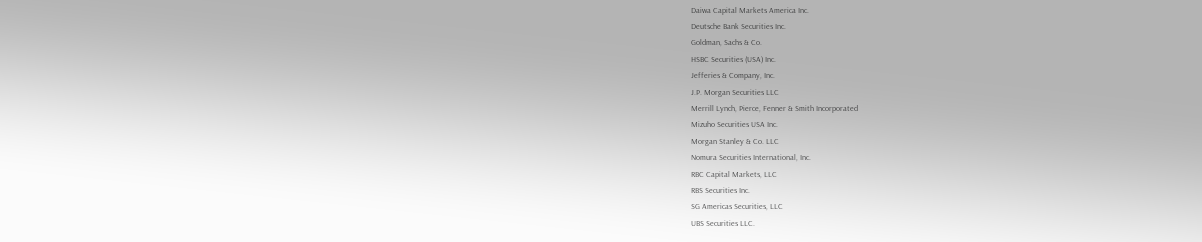Daiwa Capital Markets America Inc.
Deutsche Bank Securities Inc.
Goldman, Sachs & Co.
HSBC Securities (USA) Inc.
Jefferies & Company, Inc.
J.P. Morgan Securities LLC
Merrill Lynch, Pierce, Fenner & Smith Incorporated
Mizuho Securities USA Inc.
Morgan Stanley & Co. LLC
Nomura Securities International, Inc.
RBC Capital Markets, LLC
RBS Securities Inc.
SG Americas Securities, LLC
UBS Securities LLC.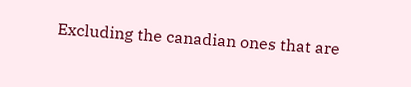Excluding the canadian ones that are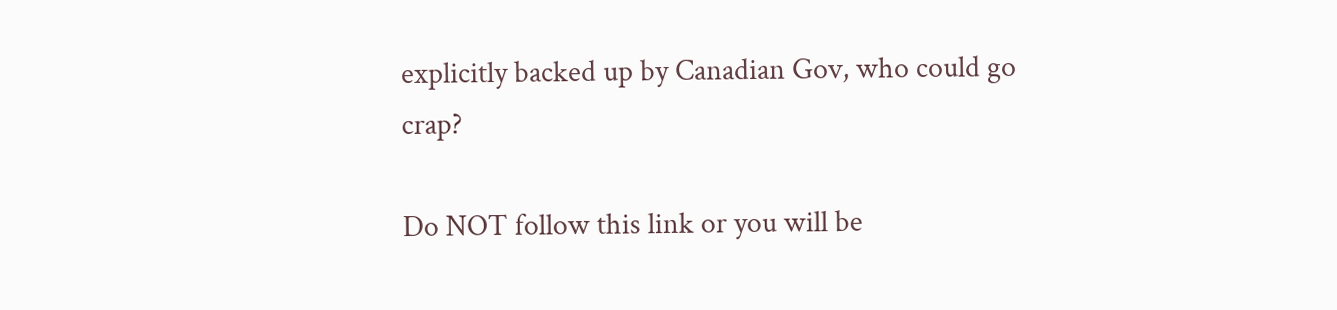explicitly backed up by Canadian Gov, who could go crap?

Do NOT follow this link or you will be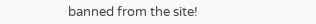banned from the site!